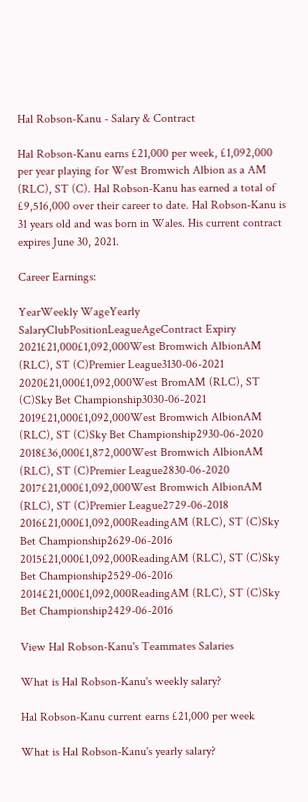Hal Robson-Kanu - Salary & Contract

Hal Robson-Kanu earns £21,000 per week, £1,092,000 per year playing for West Bromwich Albion as a AM (RLC), ST (C). Hal Robson-Kanu has earned a total of £9,516,000 over their career to date. Hal Robson-Kanu is 31 years old and was born in Wales. His current contract expires June 30, 2021.

Career Earnings:

YearWeekly WageYearly SalaryClubPositionLeagueAgeContract Expiry
2021£21,000£1,092,000West Bromwich AlbionAM (RLC), ST (C)Premier League3130-06-2021
2020£21,000£1,092,000West BromAM (RLC), ST (C)Sky Bet Championship3030-06-2021
2019£21,000£1,092,000West Bromwich AlbionAM (RLC), ST (C)Sky Bet Championship2930-06-2020
2018£36,000£1,872,000West Bromwich AlbionAM (RLC), ST (C)Premier League2830-06-2020
2017£21,000£1,092,000West Bromwich AlbionAM (RLC), ST (C)Premier League2729-06-2018
2016£21,000£1,092,000ReadingAM (RLC), ST (C)Sky Bet Championship2629-06-2016
2015£21,000£1,092,000ReadingAM (RLC), ST (C)Sky Bet Championship2529-06-2016
2014£21,000£1,092,000ReadingAM (RLC), ST (C)Sky Bet Championship2429-06-2016

View Hal Robson-Kanu's Teammates Salaries

What is Hal Robson-Kanu's weekly salary?

Hal Robson-Kanu current earns £21,000 per week

What is Hal Robson-Kanu's yearly salary?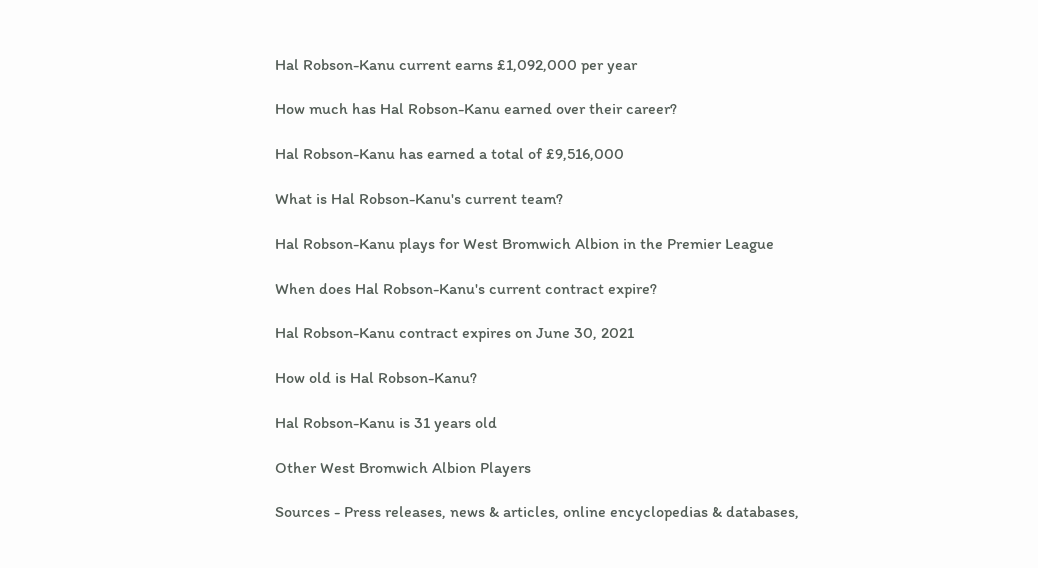Hal Robson-Kanu current earns £1,092,000 per year

How much has Hal Robson-Kanu earned over their career?

Hal Robson-Kanu has earned a total of £9,516,000

What is Hal Robson-Kanu's current team?

Hal Robson-Kanu plays for West Bromwich Albion in the Premier League

When does Hal Robson-Kanu's current contract expire?

Hal Robson-Kanu contract expires on June 30, 2021

How old is Hal Robson-Kanu?

Hal Robson-Kanu is 31 years old

Other West Bromwich Albion Players

Sources - Press releases, news & articles, online encyclopedias & databases,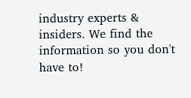industry experts & insiders. We find the information so you don't have to!